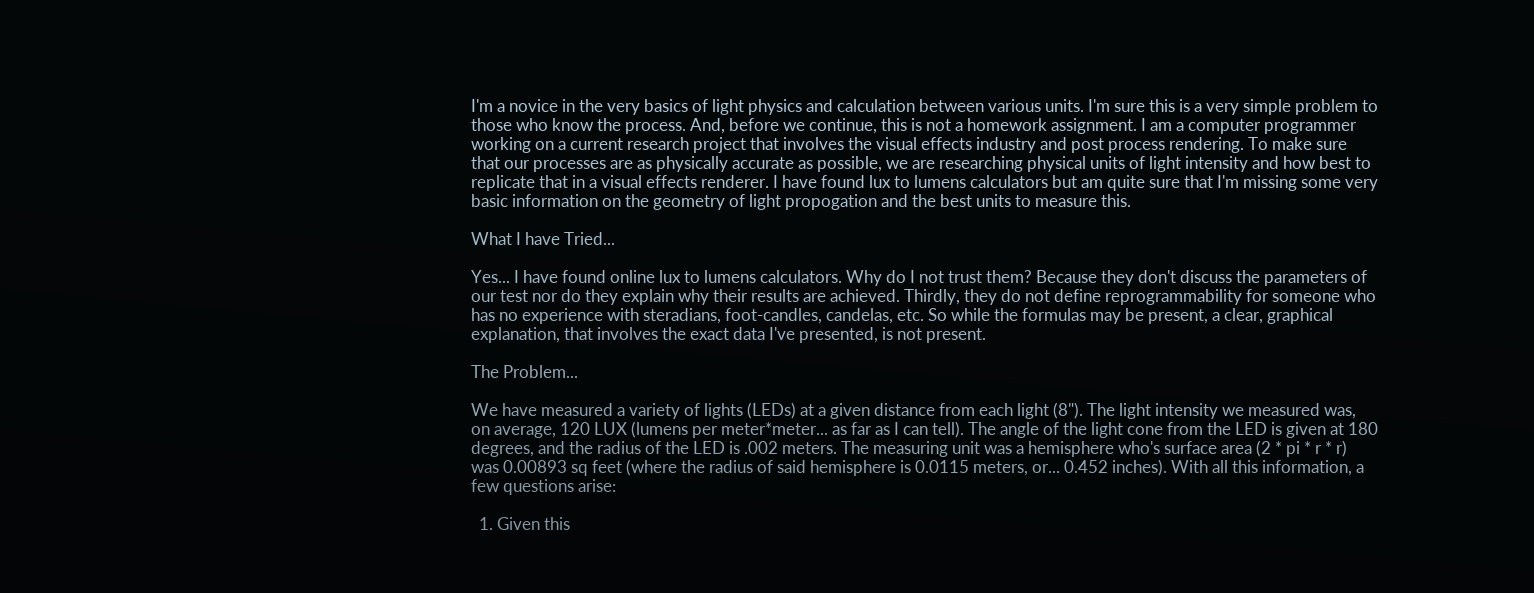I'm a novice in the very basics of light physics and calculation between various units. I'm sure this is a very simple problem to those who know the process. And, before we continue, this is not a homework assignment. I am a computer programmer working on a current research project that involves the visual effects industry and post process rendering. To make sure that our processes are as physically accurate as possible, we are researching physical units of light intensity and how best to replicate that in a visual effects renderer. I have found lux to lumens calculators but am quite sure that I'm missing some very basic information on the geometry of light propogation and the best units to measure this.

What I have Tried...

Yes... I have found online lux to lumens calculators. Why do I not trust them? Because they don't discuss the parameters of our test nor do they explain why their results are achieved. Thirdly, they do not define reprogrammability for someone who has no experience with steradians, foot-candles, candelas, etc. So while the formulas may be present, a clear, graphical explanation, that involves the exact data I've presented, is not present.

The Problem...

We have measured a variety of lights (LEDs) at a given distance from each light (8"). The light intensity we measured was, on average, 120 LUX (lumens per meter*meter... as far as I can tell). The angle of the light cone from the LED is given at 180 degrees, and the radius of the LED is .002 meters. The measuring unit was a hemisphere who's surface area (2 * pi * r * r) was 0.00893 sq feet (where the radius of said hemisphere is 0.0115 meters, or... 0.452 inches). With all this information, a few questions arise:

  1. Given this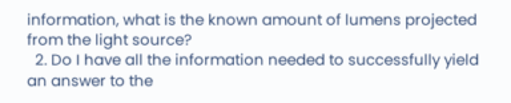information, what is the known amount of lumens projected from the light source?
  2. Do I have all the information needed to successfully yield an answer to the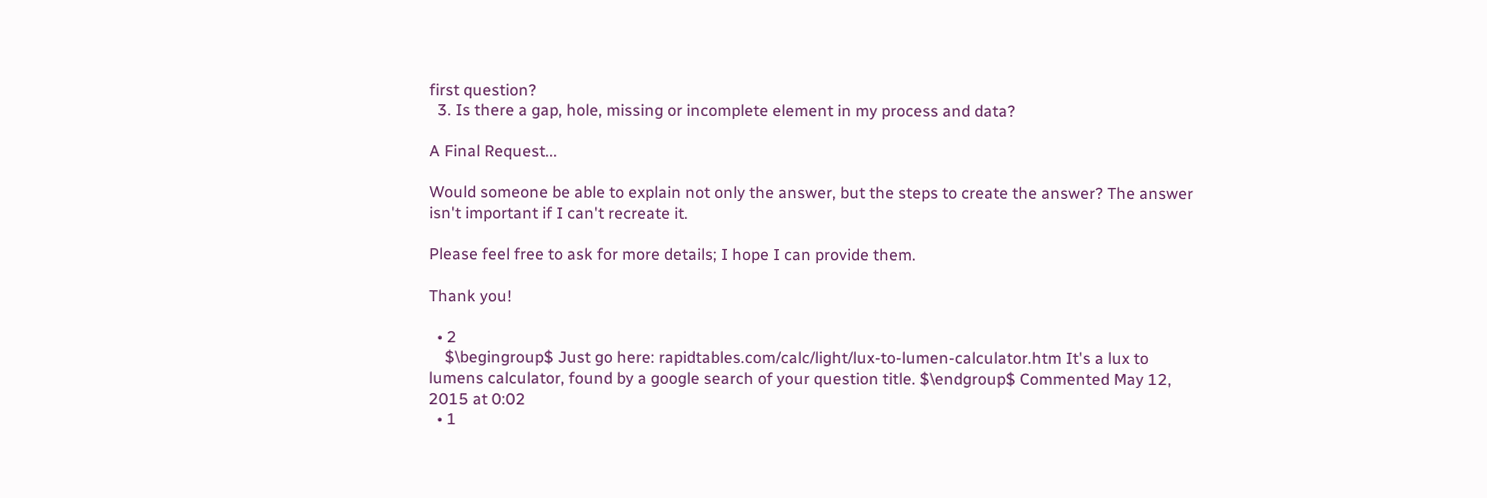first question?
  3. Is there a gap, hole, missing or incomplete element in my process and data?

A Final Request...

Would someone be able to explain not only the answer, but the steps to create the answer? The answer isn't important if I can't recreate it.

Please feel free to ask for more details; I hope I can provide them.

Thank you!

  • 2
    $\begingroup$ Just go here: rapidtables.com/calc/light/lux-to-lumen-calculator.htm It's a lux to lumens calculator, found by a google search of your question title. $\endgroup$ Commented May 12, 2015 at 0:02
  • 1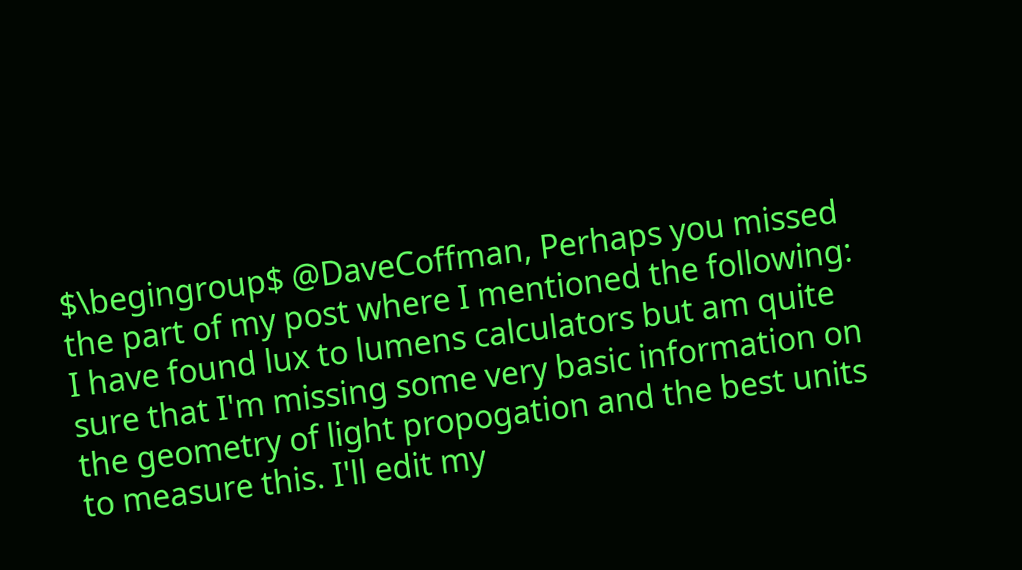$\begingroup$ @DaveCoffman, Perhaps you missed the part of my post where I mentioned the following: I have found lux to lumens calculators but am quite sure that I'm missing some very basic information on the geometry of light propogation and the best units to measure this. I'll edit my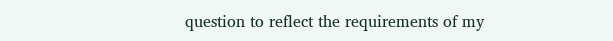question to reflect the requirements of my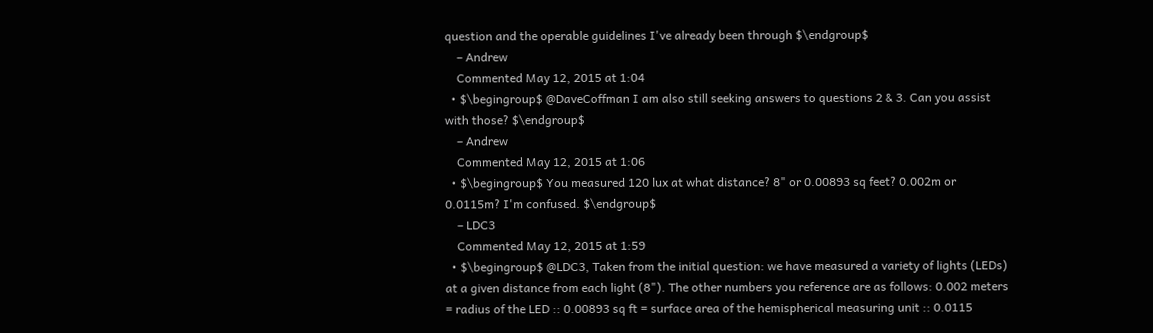question and the operable guidelines I've already been through $\endgroup$
    – Andrew
    Commented May 12, 2015 at 1:04
  • $\begingroup$ @DaveCoffman I am also still seeking answers to questions 2 & 3. Can you assist with those? $\endgroup$
    – Andrew
    Commented May 12, 2015 at 1:06
  • $\begingroup$ You measured 120 lux at what distance? 8" or 0.00893 sq feet? 0.002m or 0.0115m? I'm confused. $\endgroup$
    – LDC3
    Commented May 12, 2015 at 1:59
  • $\begingroup$ @LDC3, Taken from the initial question: we have measured a variety of lights (LEDs) at a given distance from each light (8"). The other numbers you reference are as follows: 0.002 meters = radius of the LED :: 0.00893 sq ft = surface area of the hemispherical measuring unit :: 0.0115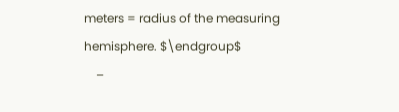meters = radius of the measuring hemisphere. $\endgroup$
    –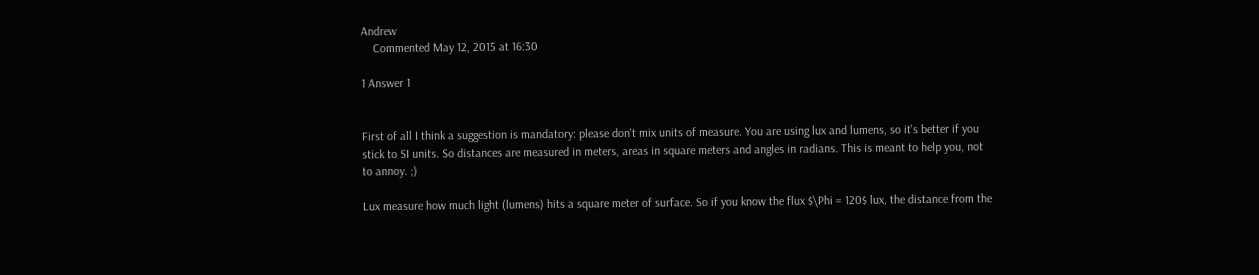Andrew
    Commented May 12, 2015 at 16:30

1 Answer 1


First of all I think a suggestion is mandatory: please don't mix units of measure. You are using lux and lumens, so it's better if you stick to SI units. So distances are measured in meters, areas in square meters and angles in radians. This is meant to help you, not to annoy. ;)

Lux measure how much light (lumens) hits a square meter of surface. So if you know the flux $\Phi = 120$ lux, the distance from the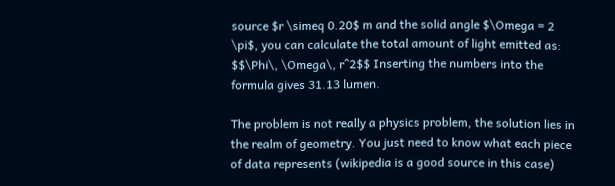source $r \simeq 0.20$ m and the solid angle $\Omega = 2 \pi$, you can calculate the total amount of light emitted as: $$\Phi\, \Omega\, r^2$$ Inserting the numbers into the formula gives 31.13 lumen.

The problem is not really a physics problem, the solution lies in the realm of geometry. You just need to know what each piece of data represents (wikipedia is a good source in this case)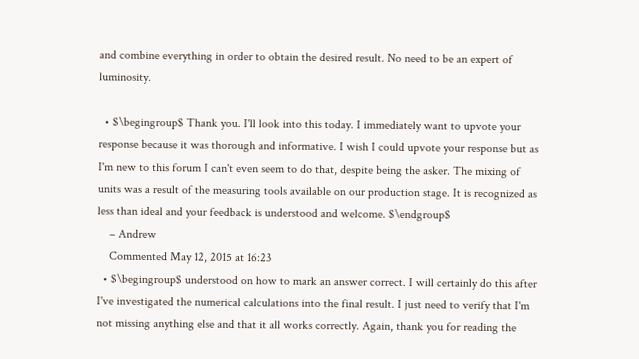and combine everything in order to obtain the desired result. No need to be an expert of luminosity.

  • $\begingroup$ Thank you. I'll look into this today. I immediately want to upvote your response because it was thorough and informative. I wish I could upvote your response but as I'm new to this forum I can't even seem to do that, despite being the asker. The mixing of units was a result of the measuring tools available on our production stage. It is recognized as less than ideal and your feedback is understood and welcome. $\endgroup$
    – Andrew
    Commented May 12, 2015 at 16:23
  • $\begingroup$ understood on how to mark an answer correct. I will certainly do this after I've investigated the numerical calculations into the final result. I just need to verify that I'm not missing anything else and that it all works correctly. Again, thank you for reading the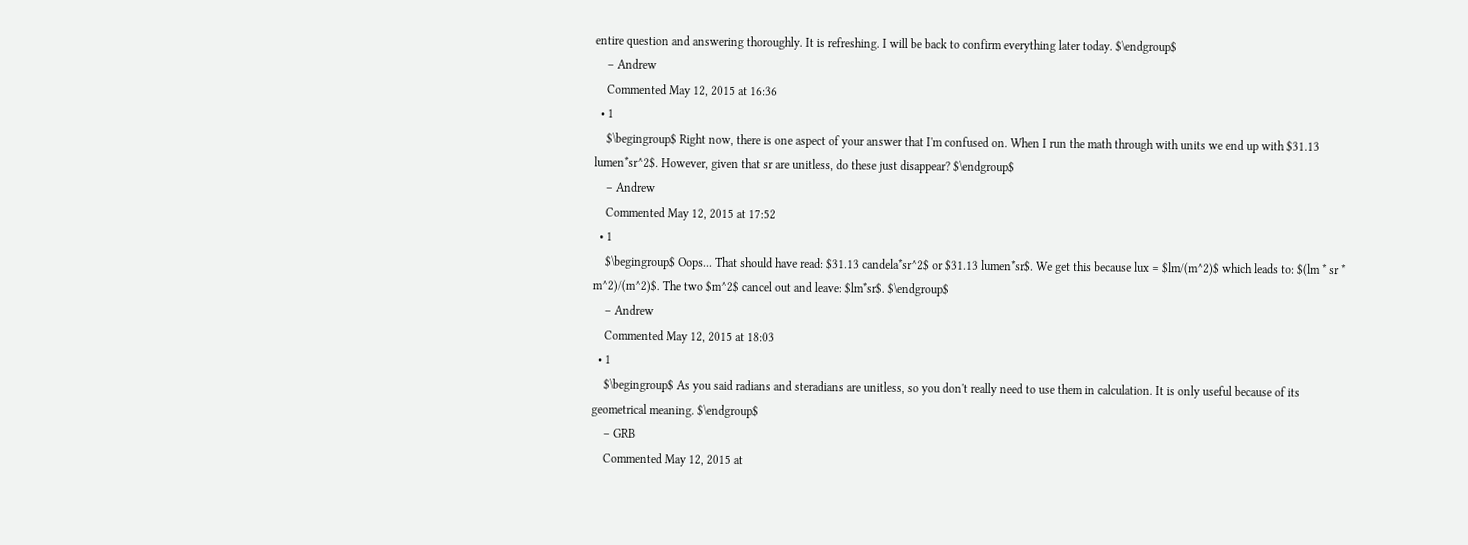entire question and answering thoroughly. It is refreshing. I will be back to confirm everything later today. $\endgroup$
    – Andrew
    Commented May 12, 2015 at 16:36
  • 1
    $\begingroup$ Right now, there is one aspect of your answer that I'm confused on. When I run the math through with units we end up with $31.13 lumen*sr^2$. However, given that sr are unitless, do these just disappear? $\endgroup$
    – Andrew
    Commented May 12, 2015 at 17:52
  • 1
    $\begingroup$ Oops... That should have read: $31.13 candela*sr^2$ or $31.13 lumen*sr$. We get this because lux = $lm/(m^2)$ which leads to: $(lm * sr * m^2)/(m^2)$. The two $m^2$ cancel out and leave: $lm*sr$. $\endgroup$
    – Andrew
    Commented May 12, 2015 at 18:03
  • 1
    $\begingroup$ As you said radians and steradians are unitless, so you don't really need to use them in calculation. It is only useful because of its geometrical meaning. $\endgroup$
    – GRB
    Commented May 12, 2015 at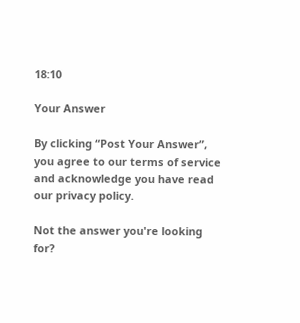18:10

Your Answer

By clicking “Post Your Answer”, you agree to our terms of service and acknowledge you have read our privacy policy.

Not the answer you're looking for?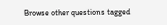Browse other questions tagged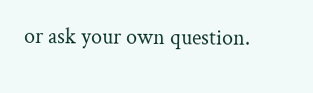or ask your own question.